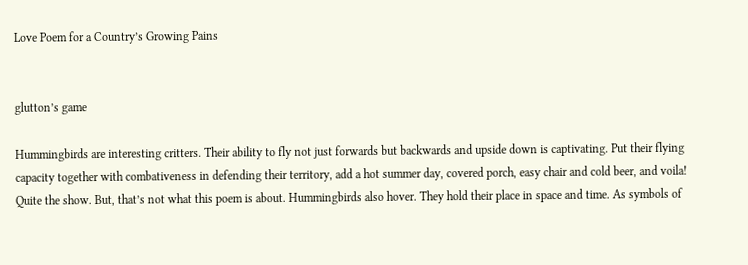Love Poem for a Country’s Growing Pains


glutton’s game

Hummingbirds are interesting critters. Their ability to fly not just forwards but backwards and upside down is captivating. Put their flying capacity together with combativeness in defending their territory, add a hot summer day, covered porch, easy chair and cold beer, and voila! Quite the show. But, that’s not what this poem is about. Hummingbirds also hover. They hold their place in space and time. As symbols of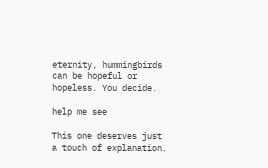eternity, hummingbirds can be hopeful or hopeless. You decide.

help me see

This one deserves just a touch of explanation.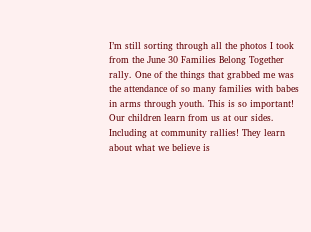I’m still sorting through all the photos I took from the June 30 Families Belong Together rally. One of the things that grabbed me was the attendance of so many families with babes in arms through youth. This is so important! Our children learn from us at our sides. Including at community rallies! They learn about what we believe is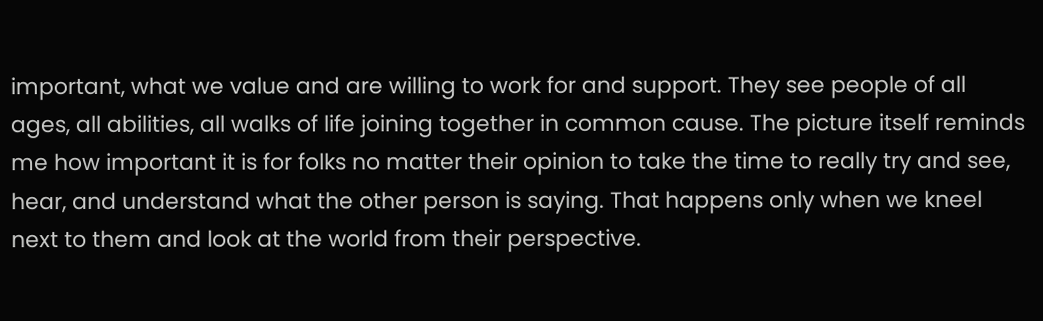important, what we value and are willing to work for and support. They see people of all ages, all abilities, all walks of life joining together in common cause. The picture itself reminds me how important it is for folks no matter their opinion to take the time to really try and see, hear, and understand what the other person is saying. That happens only when we kneel next to them and look at the world from their perspective.